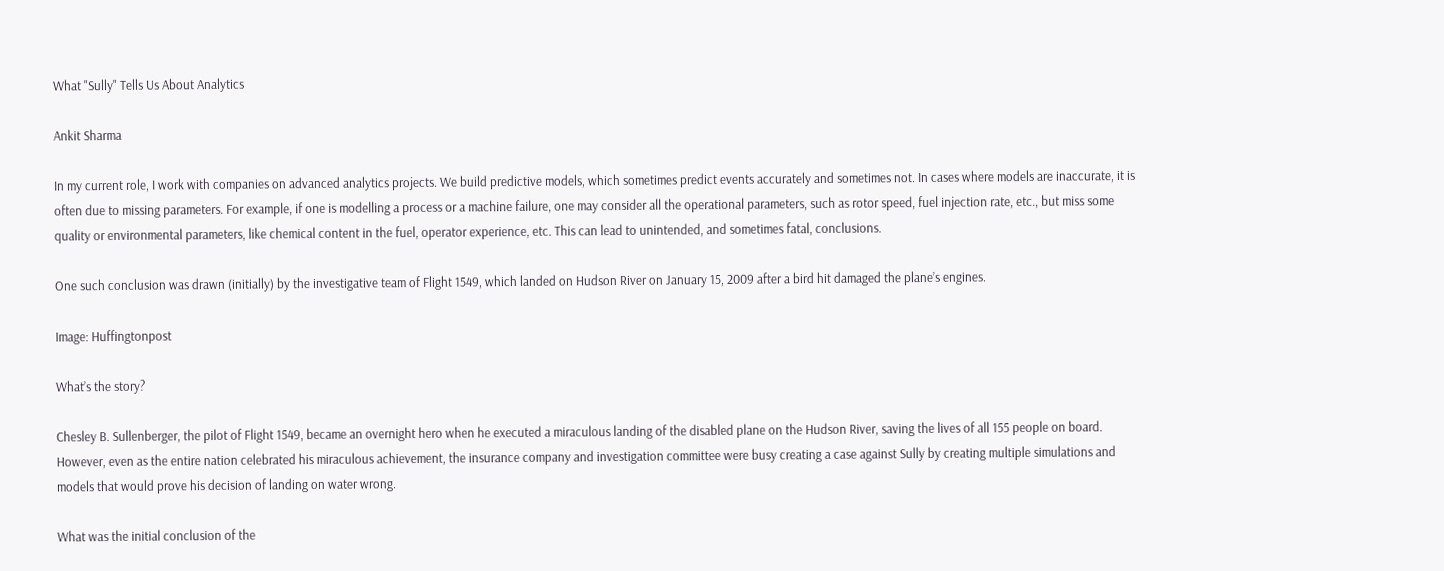What "Sully" Tells Us About Analytics

Ankit Sharma

In my current role, I work with companies on advanced analytics projects. We build predictive models, which sometimes predict events accurately and sometimes not. In cases where models are inaccurate, it is often due to missing parameters. For example, if one is modelling a process or a machine failure, one may consider all the operational parameters, such as rotor speed, fuel injection rate, etc., but miss some quality or environmental parameters, like chemical content in the fuel, operator experience, etc. This can lead to unintended, and sometimes fatal, conclusions.

One such conclusion was drawn (initially) by the investigative team of Flight 1549, which landed on Hudson River on January 15, 2009 after a bird hit damaged the plane’s engines.

Image: Huffingtonpost

What’s the story?

Chesley B. Sullenberger, the pilot of Flight 1549, became an overnight hero when he executed a miraculous landing of the disabled plane on the Hudson River, saving the lives of all 155 people on board. However, even as the entire nation celebrated his miraculous achievement, the insurance company and investigation committee were busy creating a case against Sully by creating multiple simulations and models that would prove his decision of landing on water wrong.

What was the initial conclusion of the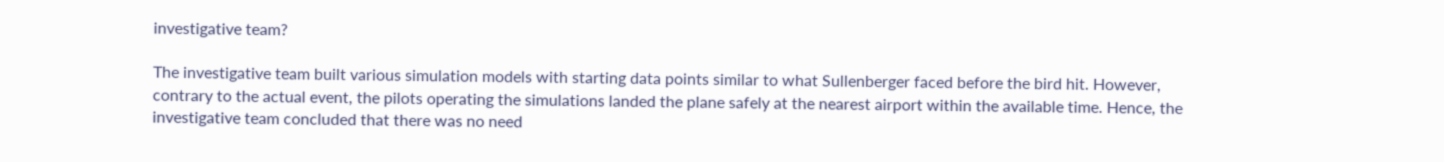investigative team?

The investigative team built various simulation models with starting data points similar to what Sullenberger faced before the bird hit. However, contrary to the actual event, the pilots operating the simulations landed the plane safely at the nearest airport within the available time. Hence, the investigative team concluded that there was no need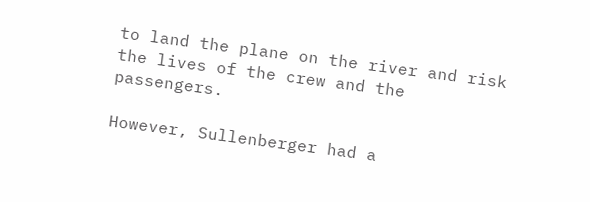to land the plane on the river and risk the lives of the crew and the passengers.

However, Sullenberger had a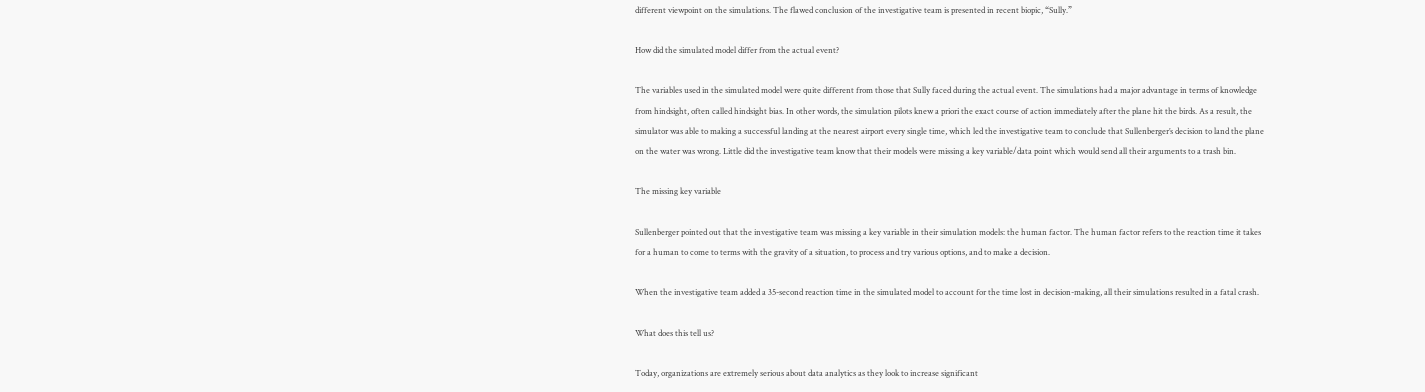different viewpoint on the simulations. The flawed conclusion of the investigative team is presented in recent biopic, “Sully.”

How did the simulated model differ from the actual event?

The variables used in the simulated model were quite different from those that Sully faced during the actual event. The simulations had a major advantage in terms of knowledge from hindsight, often called hindsight bias. In other words, the simulation pilots knew a priori the exact course of action immediately after the plane hit the birds. As a result, the simulator was able to making a successful landing at the nearest airport every single time, which led the investigative team to conclude that Sullenberger’s decision to land the plane on the water was wrong. Little did the investigative team know that their models were missing a key variable/data point which would send all their arguments to a trash bin.

The missing key variable

Sullenberger pointed out that the investigative team was missing a key variable in their simulation models: the human factor. The human factor refers to the reaction time it takes for a human to come to terms with the gravity of a situation, to process and try various options, and to make a decision.

When the investigative team added a 35-second reaction time in the simulated model to account for the time lost in decision-making, all their simulations resulted in a fatal crash.

What does this tell us?

Today, organizations are extremely serious about data analytics as they look to increase significant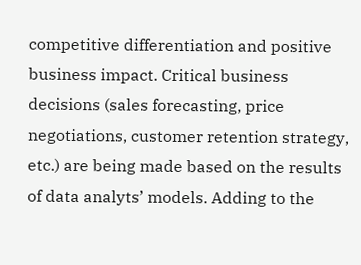competitive differentiation and positive business impact. Critical business decisions (sales forecasting, price negotiations, customer retention strategy, etc.) are being made based on the results of data analyts’ models. Adding to the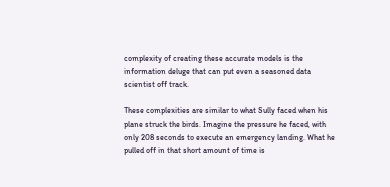complexity of creating these accurate models is the information deluge that can put even a seasoned data scientist off track.

These complexities are similar to what Sully faced when his plane struck the birds. Imagine the pressure he faced, with only 208 seconds to execute an emergency landing. What he pulled off in that short amount of time is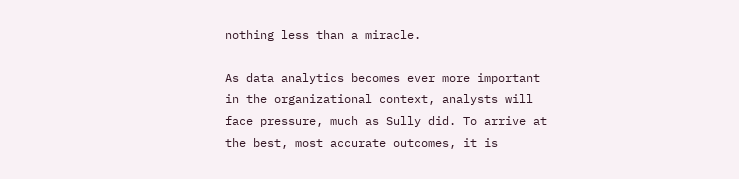nothing less than a miracle.

As data analytics becomes ever more important in the organizational context, analysts will face pressure, much as Sully did. To arrive at the best, most accurate outcomes, it is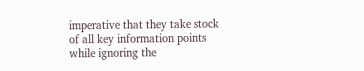imperative that they take stock of all key information points while ignoring the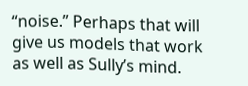“noise.” Perhaps that will give us models that work as well as Sully’s mind.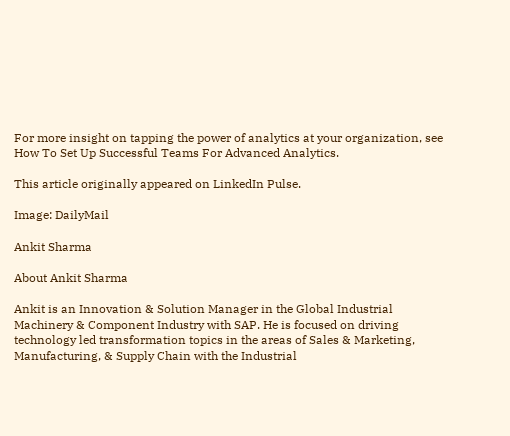For more insight on tapping the power of analytics at your organization, see How To Set Up Successful Teams For Advanced Analytics.

This article originally appeared on LinkedIn Pulse.

Image: DailyMail

Ankit Sharma

About Ankit Sharma

Ankit is an Innovation & Solution Manager in the Global Industrial Machinery & Component Industry with SAP. He is focused on driving technology led transformation topics in the areas of Sales & Marketing, Manufacturing, & Supply Chain with the Industrial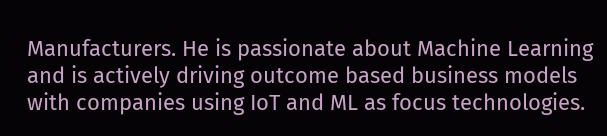Manufacturers. He is passionate about Machine Learning and is actively driving outcome based business models with companies using IoT and ML as focus technologies.